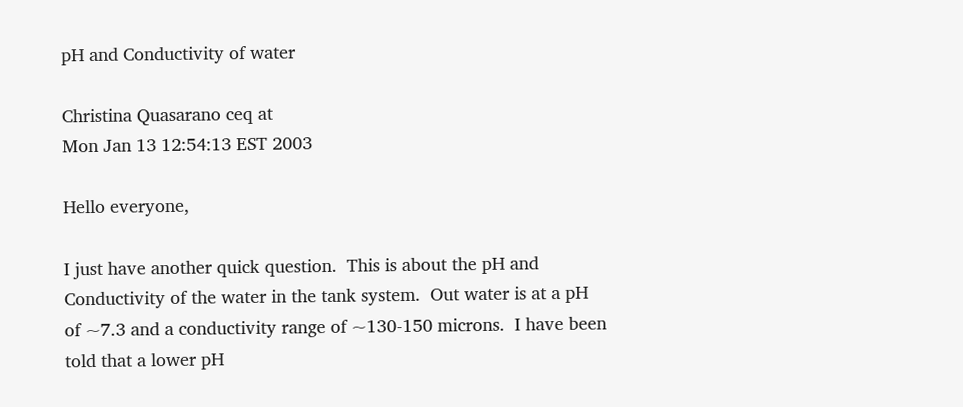pH and Conductivity of water

Christina Quasarano ceq at
Mon Jan 13 12:54:13 EST 2003

Hello everyone,

I just have another quick question.  This is about the pH and
Conductivity of the water in the tank system.  Out water is at a pH
of ~7.3 and a conductivity range of ~130-150 microns.  I have been
told that a lower pH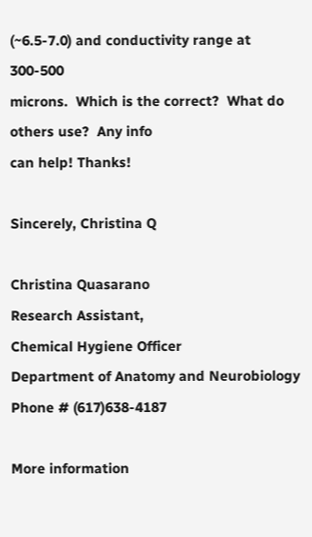(~6.5-7.0) and conductivity range at 300-500
microns.  Which is the correct?  What do others use?  Any info
can help! Thanks!

Sincerely, Christina Q

Christina Quasarano
Research Assistant,
Chemical Hygiene Officer
Department of Anatomy and Neurobiology
Phone # (617)638-4187

More information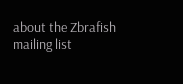about the Zbrafish mailing list